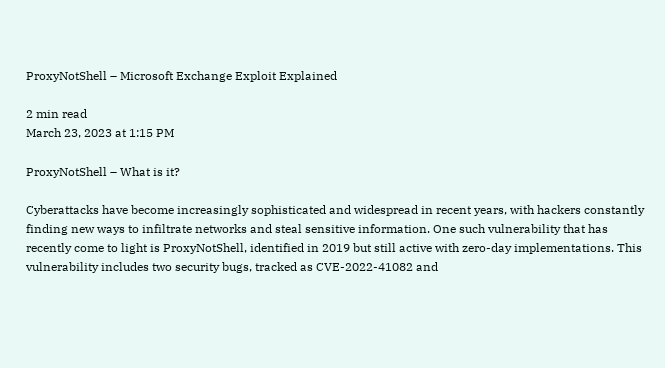ProxyNotShell – Microsoft Exchange Exploit Explained

2 min read
March 23, 2023 at 1:15 PM

ProxyNotShell – What is it?

Cyberattacks have become increasingly sophisticated and widespread in recent years, with hackers constantly finding new ways to infiltrate networks and steal sensitive information. One such vulnerability that has recently come to light is ProxyNotShell, identified in 2019 but still active with zero-day implementations. This vulnerability includes two security bugs, tracked as CVE-2022-41082 and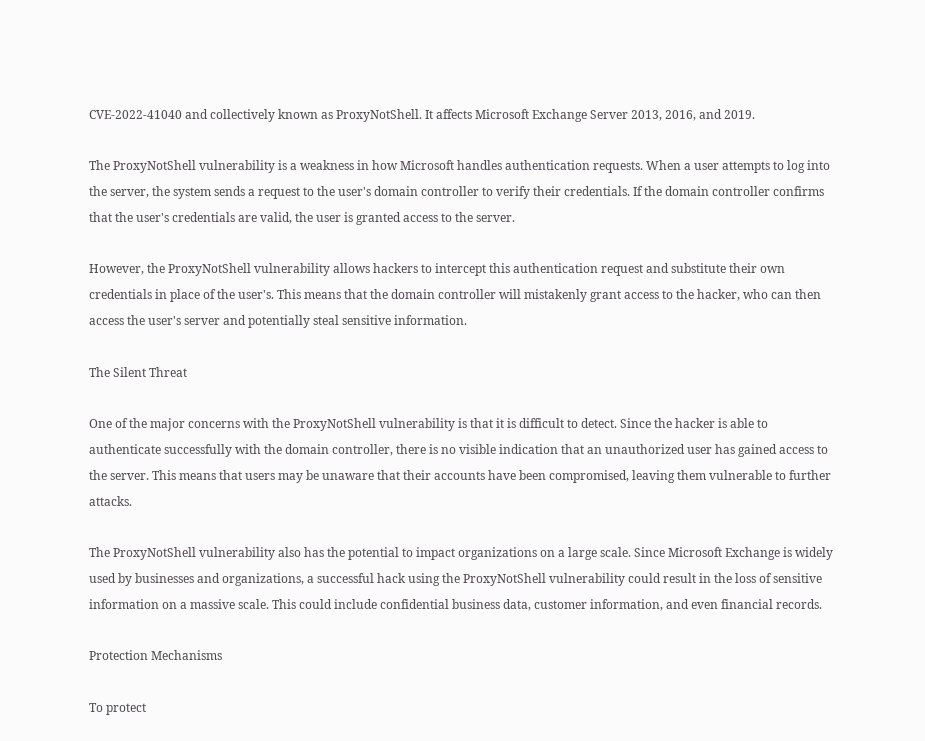CVE-2022-41040 and collectively known as ProxyNotShell. It affects Microsoft Exchange Server 2013, 2016, and 2019.

The ProxyNotShell vulnerability is a weakness in how Microsoft handles authentication requests. When a user attempts to log into the server, the system sends a request to the user's domain controller to verify their credentials. If the domain controller confirms that the user's credentials are valid, the user is granted access to the server.

However, the ProxyNotShell vulnerability allows hackers to intercept this authentication request and substitute their own credentials in place of the user's. This means that the domain controller will mistakenly grant access to the hacker, who can then access the user's server and potentially steal sensitive information.

The Silent Threat

One of the major concerns with the ProxyNotShell vulnerability is that it is difficult to detect. Since the hacker is able to authenticate successfully with the domain controller, there is no visible indication that an unauthorized user has gained access to the server. This means that users may be unaware that their accounts have been compromised, leaving them vulnerable to further attacks.

The ProxyNotShell vulnerability also has the potential to impact organizations on a large scale. Since Microsoft Exchange is widely used by businesses and organizations, a successful hack using the ProxyNotShell vulnerability could result in the loss of sensitive information on a massive scale. This could include confidential business data, customer information, and even financial records.

Protection Mechanisms

To protect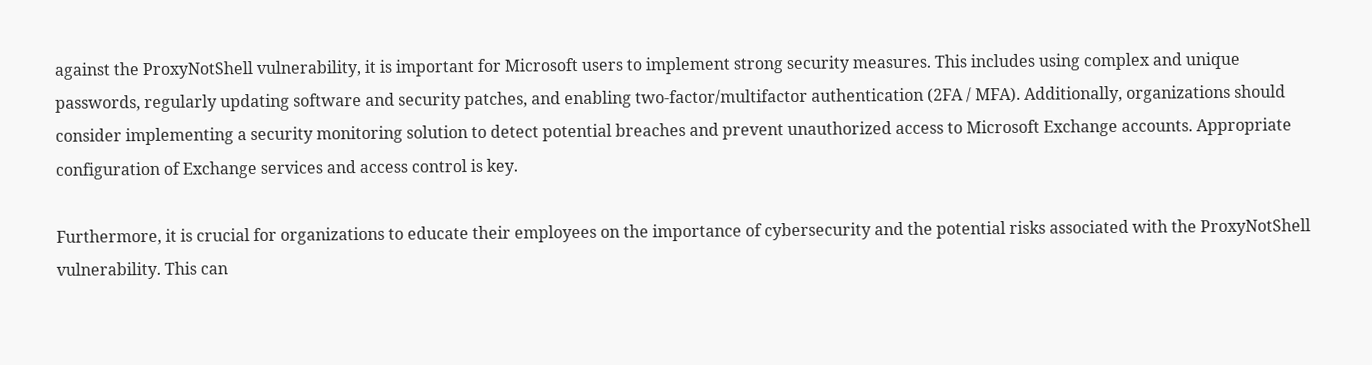against the ProxyNotShell vulnerability, it is important for Microsoft users to implement strong security measures. This includes using complex and unique passwords, regularly updating software and security patches, and enabling two-factor/multifactor authentication (2FA / MFA). Additionally, organizations should consider implementing a security monitoring solution to detect potential breaches and prevent unauthorized access to Microsoft Exchange accounts. Appropriate configuration of Exchange services and access control is key.

Furthermore, it is crucial for organizations to educate their employees on the importance of cybersecurity and the potential risks associated with the ProxyNotShell vulnerability. This can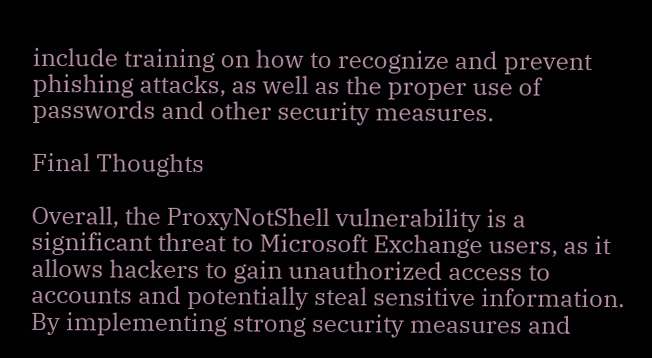include training on how to recognize and prevent phishing attacks, as well as the proper use of passwords and other security measures.

Final Thoughts

Overall, the ProxyNotShell vulnerability is a significant threat to Microsoft Exchange users, as it allows hackers to gain unauthorized access to accounts and potentially steal sensitive information. By implementing strong security measures and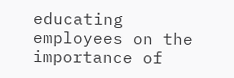educating employees on the importance of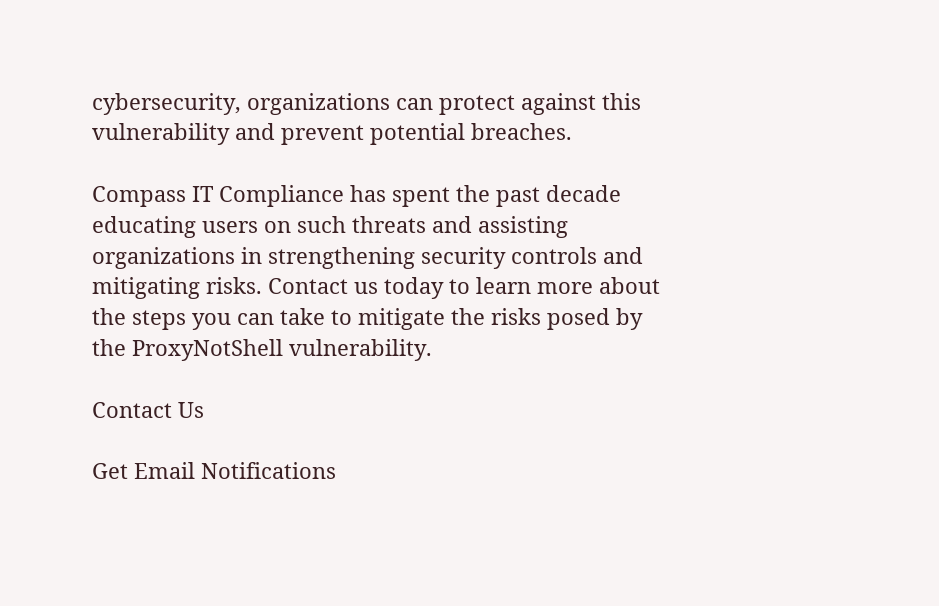cybersecurity, organizations can protect against this vulnerability and prevent potential breaches.

Compass IT Compliance has spent the past decade educating users on such threats and assisting organizations in strengthening security controls and mitigating risks. Contact us today to learn more about the steps you can take to mitigate the risks posed by the ProxyNotShell vulnerability.

Contact Us

Get Email Notifications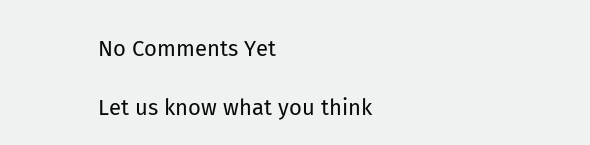No Comments Yet

Let us know what you think